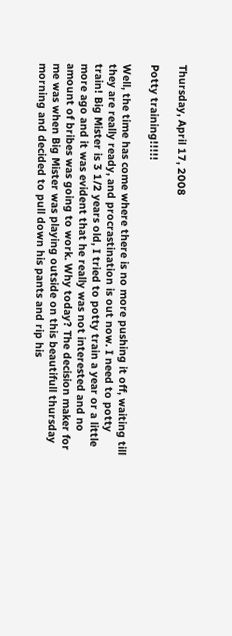Thursday, April 17, 2008

Potty training!!!!!

Well, the time has come where there is no more pushing it off, waiting till they are really ready, and procrastination is out now. I need to potty train! Big Mister is 3 1/2 years old, I tried to potty train a year or a little more ago and it was evident that he really was not interested and no amount of bribes was going to work. Why today? The decision maker for me was when Big Mister was playing outside on this beautifull thursday morning and decided to pull down his pants and rip his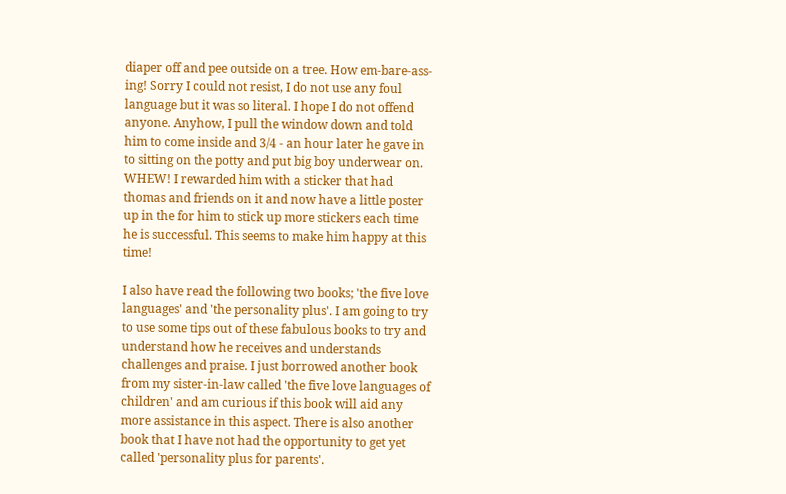diaper off and pee outside on a tree. How em-bare-ass-ing! Sorry I could not resist, I do not use any foul language but it was so literal. I hope I do not offend anyone. Anyhow, I pull the window down and told him to come inside and 3/4 - an hour later he gave in to sitting on the potty and put big boy underwear on. WHEW! I rewarded him with a sticker that had thomas and friends on it and now have a little poster up in the for him to stick up more stickers each time he is successful. This seems to make him happy at this time!

I also have read the following two books; 'the five love languages' and 'the personality plus'. I am going to try to use some tips out of these fabulous books to try and understand how he receives and understands challenges and praise. I just borrowed another book from my sister-in-law called 'the five love languages of children' and am curious if this book will aid any more assistance in this aspect. There is also another book that I have not had the opportunity to get yet called 'personality plus for parents'.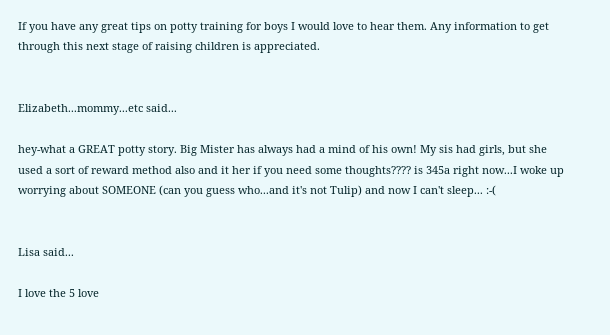If you have any great tips on potty training for boys I would love to hear them. Any information to get through this next stage of raising children is appreciated.


Elizabeth...mommy...etc said...

hey-what a GREAT potty story. Big Mister has always had a mind of his own! My sis had girls, but she used a sort of reward method also and it her if you need some thoughts???? is 345a right now...I woke up worrying about SOMEONE (can you guess who...and it's not Tulip) and now I can't sleep... :-(


Lisa said...

I love the 5 love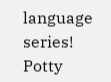language series!
Potty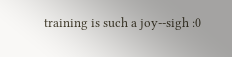training is such a joy--sigh :0